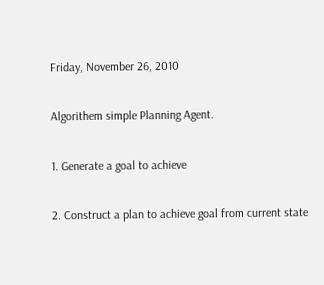Friday, November 26, 2010

Algorithem simple Planning Agent.

1. Generate a goal to achieve

2. Construct a plan to achieve goal from current state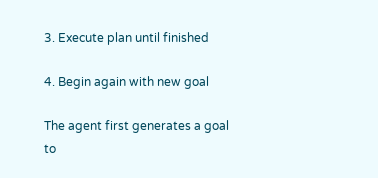3. Execute plan until finished

4. Begin again with new goal

The agent first generates a goal to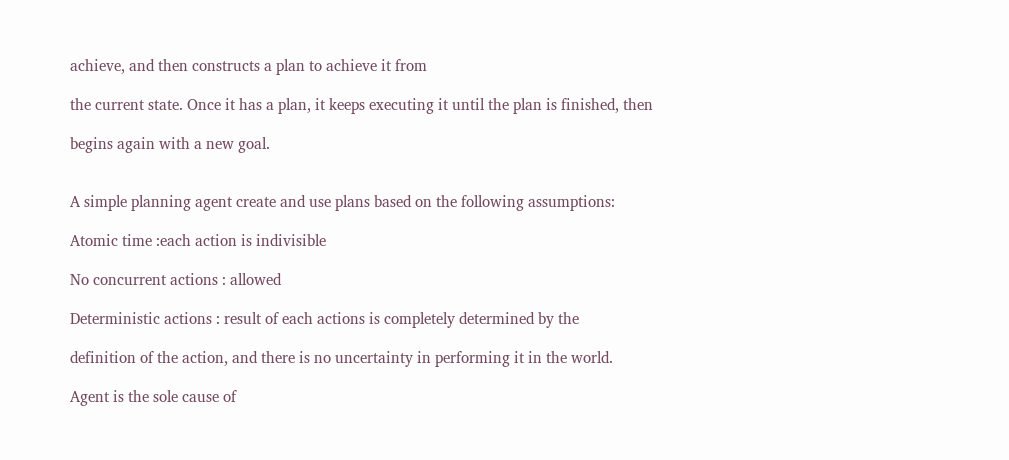achieve, and then constructs a plan to achieve it from

the current state. Once it has a plan, it keeps executing it until the plan is finished, then

begins again with a new goal.


A simple planning agent create and use plans based on the following assumptions:

Atomic time :each action is indivisible

No concurrent actions : allowed

Deterministic actions : result of each actions is completely determined by the

definition of the action, and there is no uncertainty in performing it in the world.

Agent is the sole cause of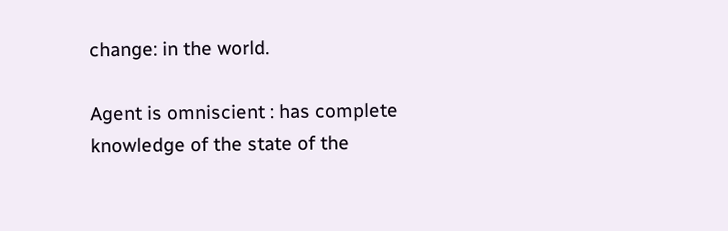change: in the world.

Agent is omniscient : has complete knowledge of the state of the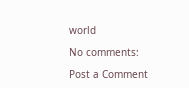world

No comments:

Post a Comment